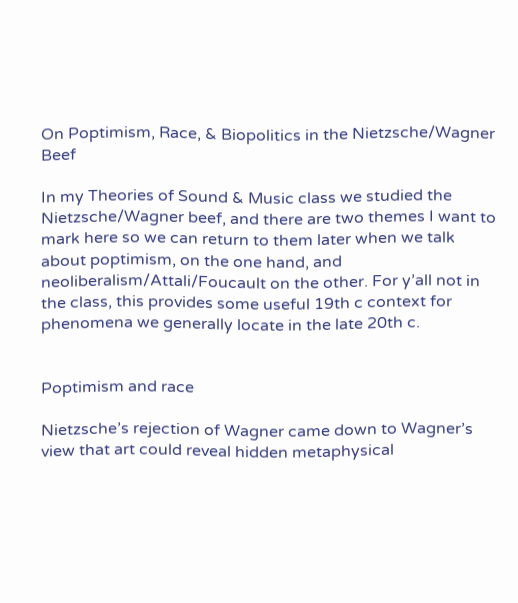On Poptimism, Race, & Biopolitics in the Nietzsche/Wagner Beef

In my Theories of Sound & Music class we studied the Nietzsche/Wagner beef, and there are two themes I want to mark here so we can return to them later when we talk about poptimism, on the one hand, and neoliberalism/Attali/Foucault on the other. For y’all not in the class, this provides some useful 19th c context for phenomena we generally locate in the late 20th c.


Poptimism and race

Nietzsche’s rejection of Wagner came down to Wagner’s view that art could reveal hidden metaphysical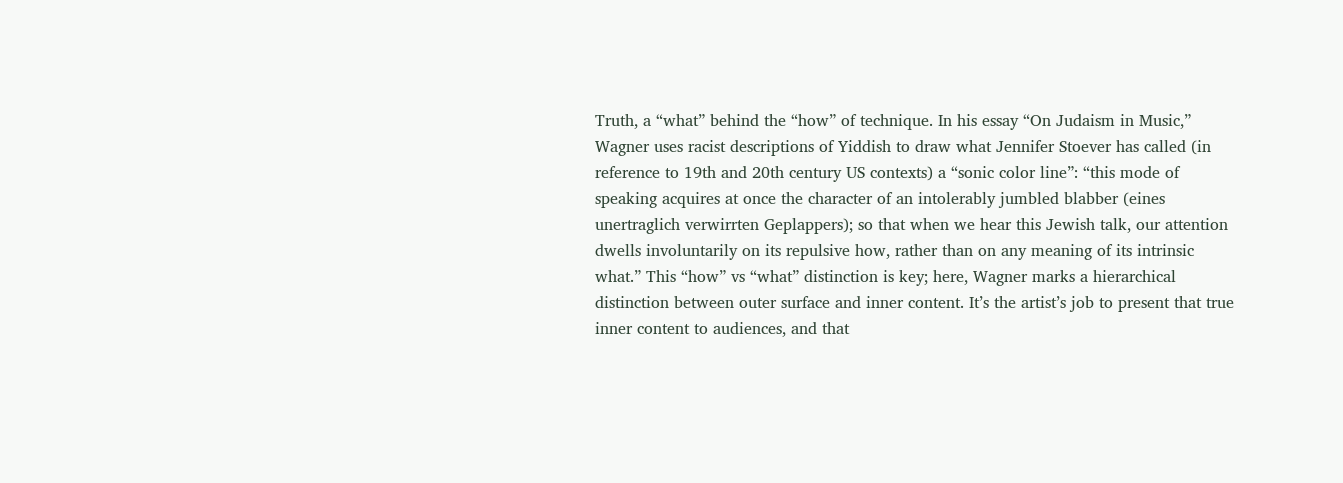Truth, a “what” behind the “how” of technique. In his essay “On Judaism in Music,” Wagner uses racist descriptions of Yiddish to draw what Jennifer Stoever has called (in reference to 19th and 20th century US contexts) a “sonic color line”: “this mode of speaking acquires at once the character of an intolerably jumbled blabber (eines unertraglich verwirrten Geplappers); so that when we hear this Jewish talk, our attention dwells involuntarily on its repulsive how, rather than on any meaning of its intrinsic what.” This “how” vs “what” distinction is key; here, Wagner marks a hierarchical distinction between outer surface and inner content. It’s the artist’s job to present that true inner content to audiences, and that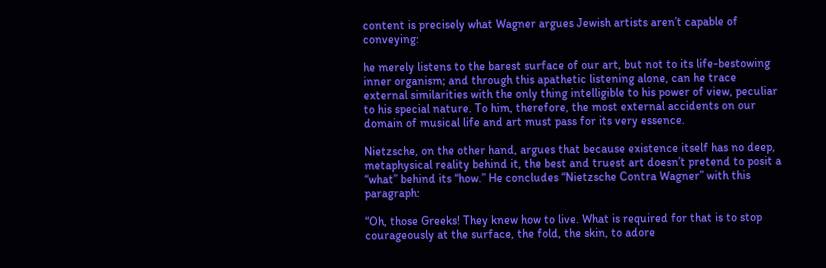content is precisely what Wagner argues Jewish artists aren’t capable of conveying:

he merely listens to the barest surface of our art, but not to its life-bestowing inner organism; and through this apathetic listening alone, can he trace external similarities with the only thing intelligible to his power of view, peculiar to his special nature. To him, therefore, the most external accidents on our domain of musical life and art must pass for its very essence.

Nietzsche, on the other hand, argues that because existence itself has no deep, metaphysical reality behind it, the best and truest art doesn’t pretend to posit a “what” behind its “how.” He concludes “Nietzsche Contra Wagner” with this paragraph:

“Oh, those Greeks! They knew how to live. What is required for that is to stop courageously at the surface, the fold, the skin, to adore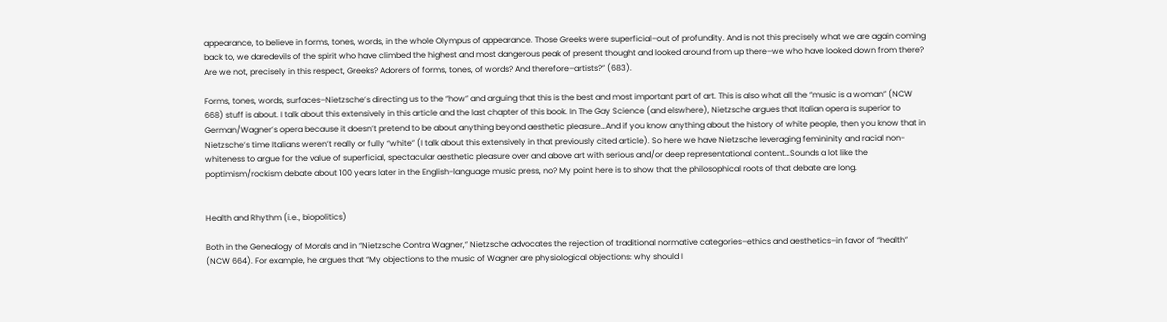appearance, to believe in forms, tones, words, in the whole Olympus of appearance. Those Greeks were superficial–out of profundity. And is not this precisely what we are again coming back to, we daredevils of the spirit who have climbed the highest and most dangerous peak of present thought and looked around from up there–we who have looked down from there? Are we not, precisely in this respect, Greeks? Adorers of forms, tones, of words? And therefore–artists?” (683).

Forms, tones, words, surfaces–Nietzsche’s directing us to the “how” and arguing that this is the best and most important part of art. This is also what all the “music is a woman” (NCW 668) stuff is about. I talk about this extensively in this article and the last chapter of this book. In The Gay Science (and elswhere), Nietzsche argues that Italian opera is superior to German/Wagner’s opera because it doesn’t pretend to be about anything beyond aesthetic pleasure…And if you know anything about the history of white people, then you know that in Nietzsche’s time Italians weren’t really or fully “white” (I talk about this extensively in that previously cited article). So here we have Nietzsche leveraging femininity and racial non-whiteness to argue for the value of superficial, spectacular aesthetic pleasure over and above art with serious and/or deep representational content…Sounds a lot like the poptimism/rockism debate about 100 years later in the English-language music press, no? My point here is to show that the philosophical roots of that debate are long.


Health and Rhythm (i.e., biopolitics)

Both in the Genealogy of Morals and in “Nietzsche Contra Wagner,” Nietzsche advocates the rejection of traditional normative categories–ethics and aesthetics–in favor of “health” (NCW 664). For example, he argues that “My objections to the music of Wagner are physiological objections: why should I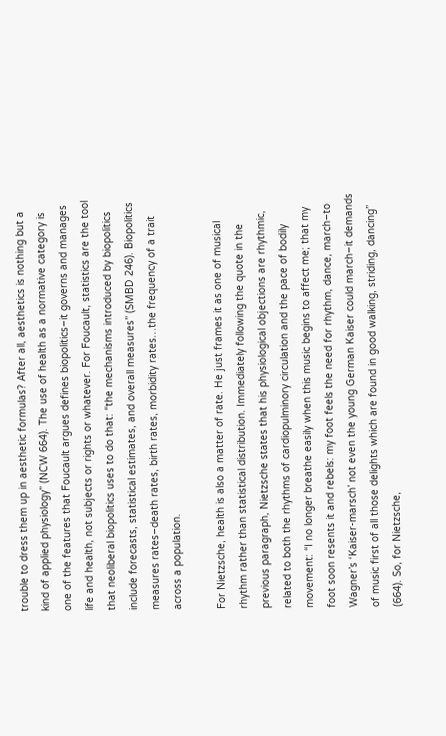trouble to dress them up in aesthetic formulas? After all, aesthetics is nothing but a kind of applied physiology” (NCW 664). The use of health as a normative category is one of the features that Foucault argues defines biopolitics–it governs and manages life and health, not subjects or rights or whatever. For Foucault, statistics are the tool that neoliberal biopolitics uses to do that: “the mechanisms introduced by biopolitics include forecasts, statistical estimates, and overall measures” (SMBD 246). Biopolitics measures rates–death rates, birth rates, morbidity rates…the frequency of a trait across a population.

For Nietzsche, health is also a matter of rate. He just frames it as one of musical rhythm rather than statistical distribution. Immediately following the quote in the previous paragraph, Nietzsche states that his physiological objections are rhythmic, related to both the rhythms of cardiopulminory circulation and the pace of bodily movement: “I no longer breathe easily when this music begins to affect me; that my foot soon resents it and rebels: my foot feels the need for rhythm, dance, march–to Wagner’s ‘Kaiser-marsch’ not even the young German Kaiser could march–it demands of music first of all those delights which are found in good walking, striding, dancing” (664). So, for Nietzsche,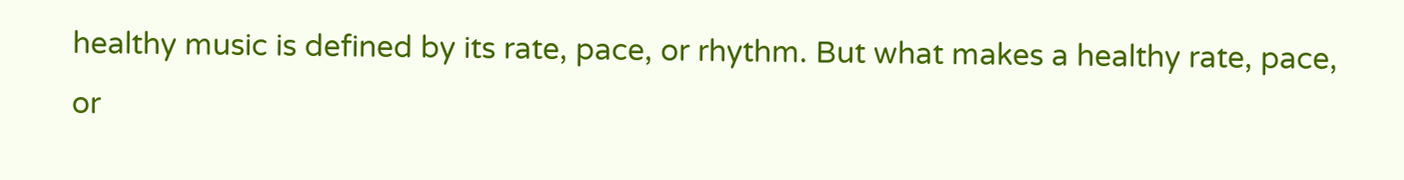healthy music is defined by its rate, pace, or rhythm. But what makes a healthy rate, pace, or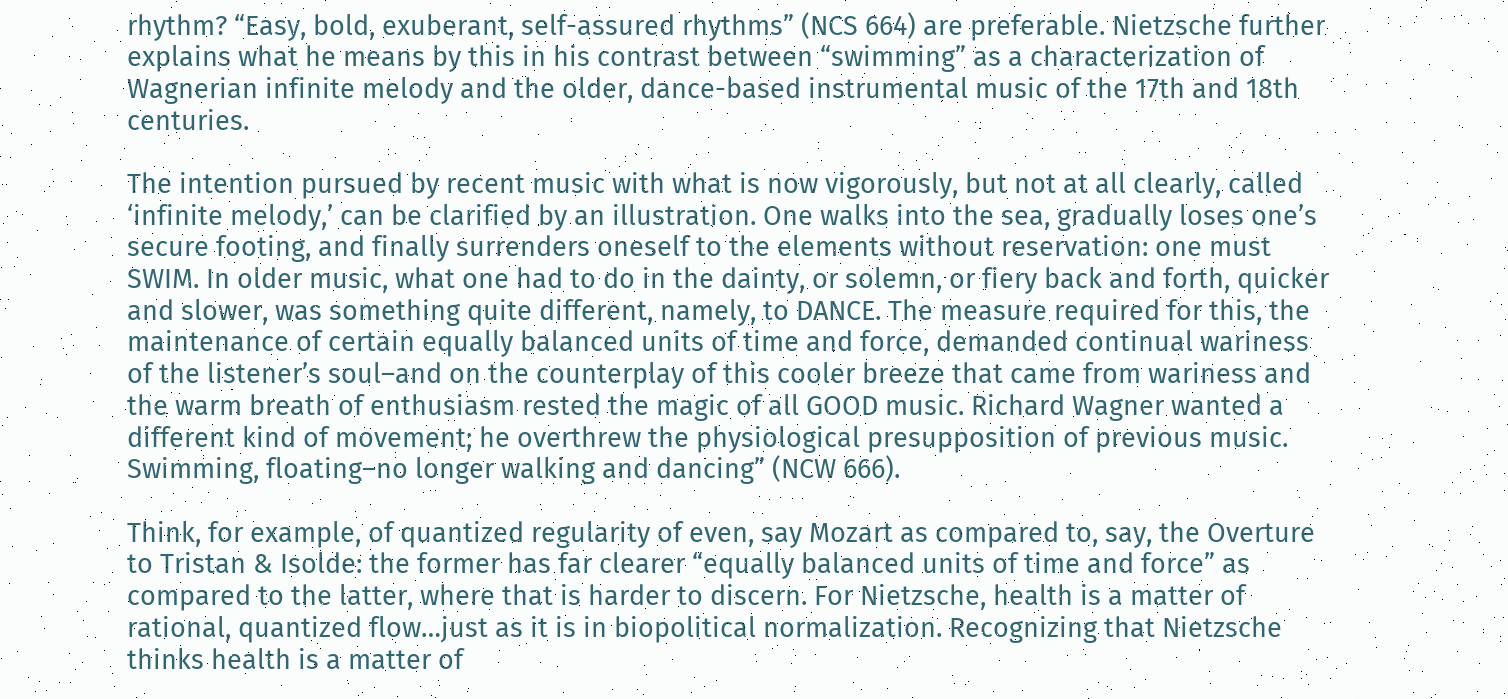rhythm? “Easy, bold, exuberant, self-assured rhythms” (NCS 664) are preferable. Nietzsche further explains what he means by this in his contrast between “swimming” as a characterization of Wagnerian infinite melody and the older, dance-based instrumental music of the 17th and 18th centuries.

The intention pursued by recent music with what is now vigorously, but not at all clearly, called ‘infinite melody,’ can be clarified by an illustration. One walks into the sea, gradually loses one’s secure footing, and finally surrenders oneself to the elements without reservation: one must SWIM. In older music, what one had to do in the dainty, or solemn, or fiery back and forth, quicker and slower, was something quite different, namely, to DANCE. The measure required for this, the maintenance of certain equally balanced units of time and force, demanded continual wariness of the listener’s soul–and on the counterplay of this cooler breeze that came from wariness and the warm breath of enthusiasm rested the magic of all GOOD music. Richard Wagner wanted a different kind of movement; he overthrew the physiological presupposition of previous music. Swimming, floating–no longer walking and dancing” (NCW 666).

Think, for example, of quantized regularity of even, say Mozart as compared to, say, the Overture to Tristan & Isolde: the former has far clearer “equally balanced units of time and force” as compared to the latter, where that is harder to discern. For Nietzsche, health is a matter of rational, quantized flow…just as it is in biopolitical normalization. Recognizing that Nietzsche thinks health is a matter of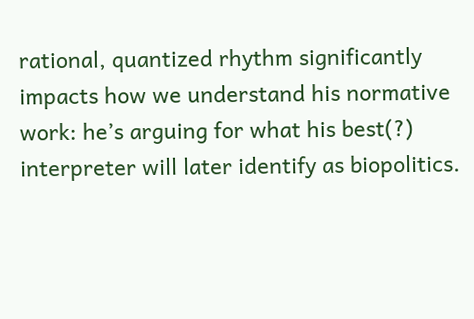rational, quantized rhythm significantly impacts how we understand his normative work: he’s arguing for what his best(?) interpreter will later identify as biopolitics.